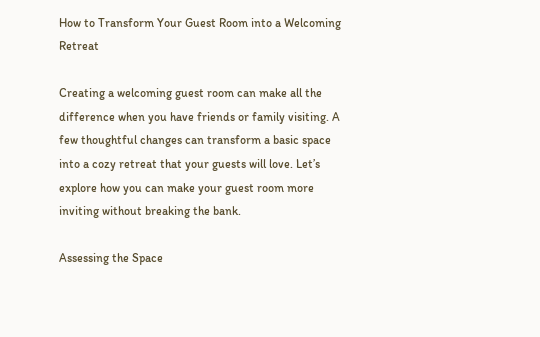How to Transform Your Guest Room into a Welcoming Retreat

Creating a welcoming guest room can make all the difference when you have friends or family visiting. A few thoughtful changes can transform a basic space into a cozy retreat that your guests will love. Let’s explore how you can make your guest room more inviting without breaking the bank.

Assessing the Space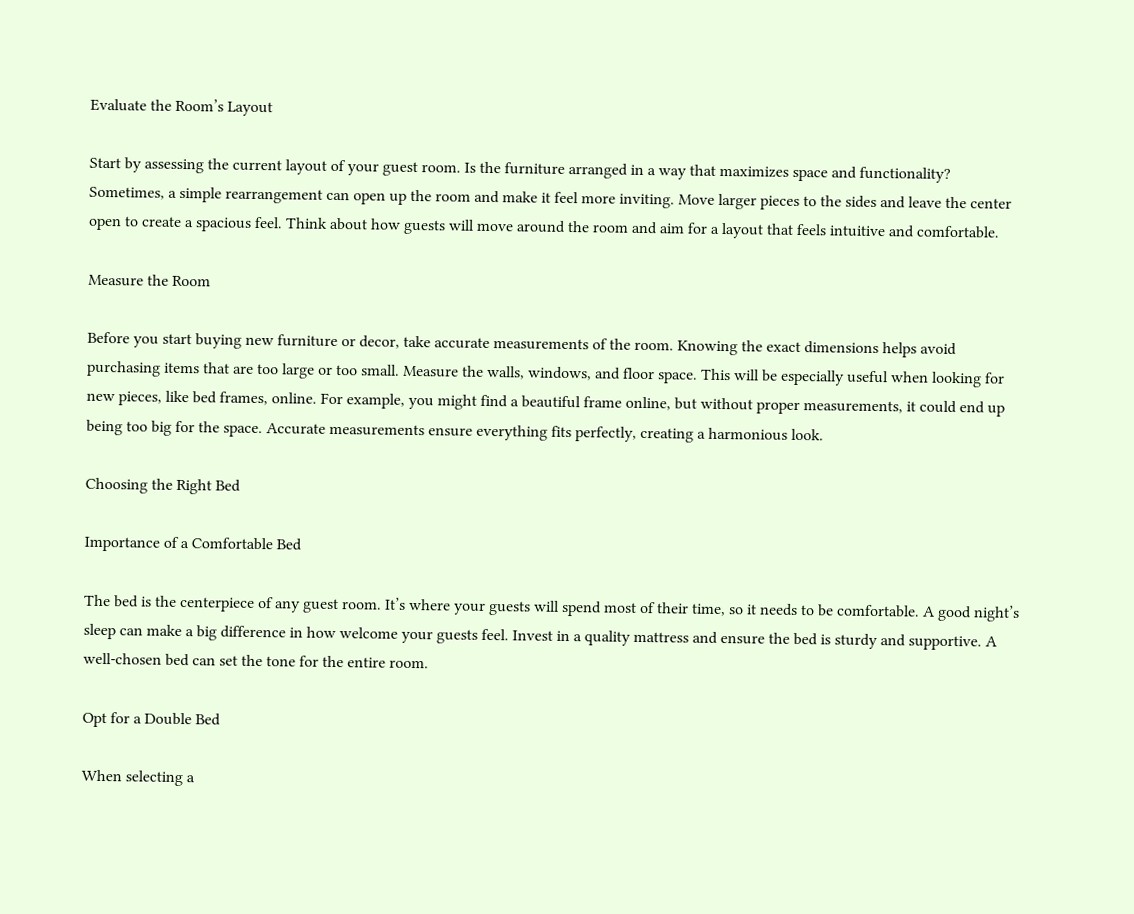Evaluate the Room’s Layout

Start by assessing the current layout of your guest room. Is the furniture arranged in a way that maximizes space and functionality? Sometimes, a simple rearrangement can open up the room and make it feel more inviting. Move larger pieces to the sides and leave the center open to create a spacious feel. Think about how guests will move around the room and aim for a layout that feels intuitive and comfortable.

Measure the Room

Before you start buying new furniture or decor, take accurate measurements of the room. Knowing the exact dimensions helps avoid purchasing items that are too large or too small. Measure the walls, windows, and floor space. This will be especially useful when looking for new pieces, like bed frames, online. For example, you might find a beautiful frame online, but without proper measurements, it could end up being too big for the space. Accurate measurements ensure everything fits perfectly, creating a harmonious look.

Choosing the Right Bed

Importance of a Comfortable Bed

The bed is the centerpiece of any guest room. It’s where your guests will spend most of their time, so it needs to be comfortable. A good night’s sleep can make a big difference in how welcome your guests feel. Invest in a quality mattress and ensure the bed is sturdy and supportive. A well-chosen bed can set the tone for the entire room.

Opt for a Double Bed

When selecting a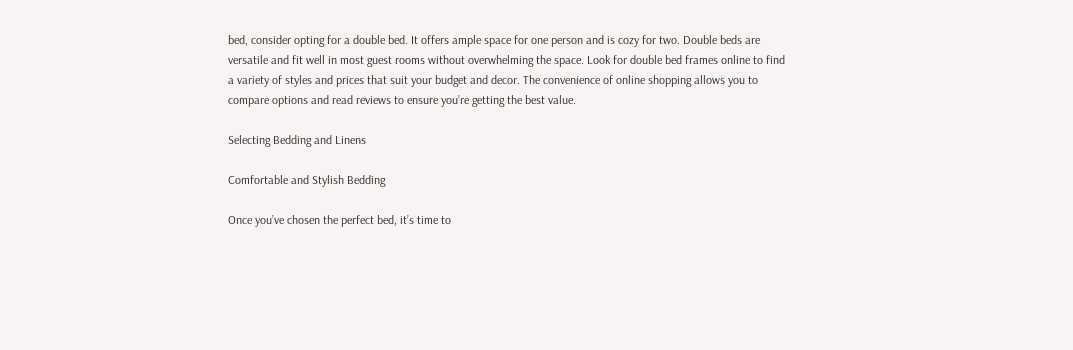bed, consider opting for a double bed. It offers ample space for one person and is cozy for two. Double beds are versatile and fit well in most guest rooms without overwhelming the space. Look for double bed frames online to find a variety of styles and prices that suit your budget and decor. The convenience of online shopping allows you to compare options and read reviews to ensure you’re getting the best value.

Selecting Bedding and Linens

Comfortable and Stylish Bedding

Once you’ve chosen the perfect bed, it’s time to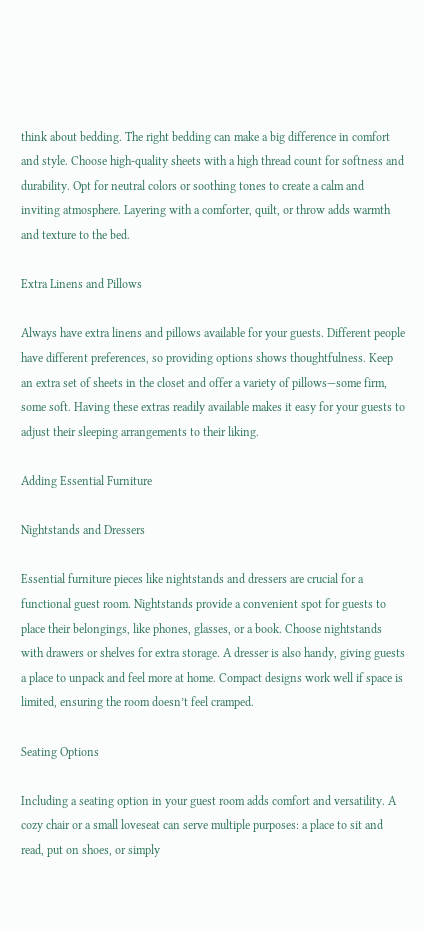think about bedding. The right bedding can make a big difference in comfort and style. Choose high-quality sheets with a high thread count for softness and durability. Opt for neutral colors or soothing tones to create a calm and inviting atmosphere. Layering with a comforter, quilt, or throw adds warmth and texture to the bed.

Extra Linens and Pillows

Always have extra linens and pillows available for your guests. Different people have different preferences, so providing options shows thoughtfulness. Keep an extra set of sheets in the closet and offer a variety of pillows—some firm, some soft. Having these extras readily available makes it easy for your guests to adjust their sleeping arrangements to their liking.

Adding Essential Furniture

Nightstands and Dressers

Essential furniture pieces like nightstands and dressers are crucial for a functional guest room. Nightstands provide a convenient spot for guests to place their belongings, like phones, glasses, or a book. Choose nightstands with drawers or shelves for extra storage. A dresser is also handy, giving guests a place to unpack and feel more at home. Compact designs work well if space is limited, ensuring the room doesn’t feel cramped.

Seating Options

Including a seating option in your guest room adds comfort and versatility. A cozy chair or a small loveseat can serve multiple purposes: a place to sit and read, put on shoes, or simply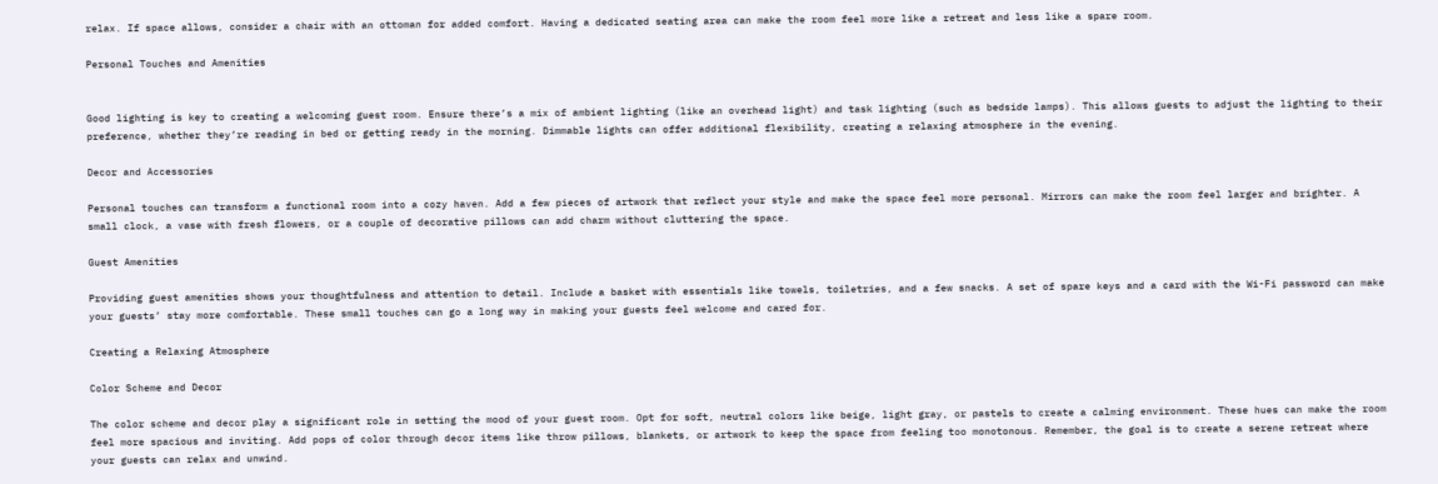relax. If space allows, consider a chair with an ottoman for added comfort. Having a dedicated seating area can make the room feel more like a retreat and less like a spare room.

Personal Touches and Amenities


Good lighting is key to creating a welcoming guest room. Ensure there’s a mix of ambient lighting (like an overhead light) and task lighting (such as bedside lamps). This allows guests to adjust the lighting to their preference, whether they’re reading in bed or getting ready in the morning. Dimmable lights can offer additional flexibility, creating a relaxing atmosphere in the evening.

Decor and Accessories

Personal touches can transform a functional room into a cozy haven. Add a few pieces of artwork that reflect your style and make the space feel more personal. Mirrors can make the room feel larger and brighter. A small clock, a vase with fresh flowers, or a couple of decorative pillows can add charm without cluttering the space.

Guest Amenities

Providing guest amenities shows your thoughtfulness and attention to detail. Include a basket with essentials like towels, toiletries, and a few snacks. A set of spare keys and a card with the Wi-Fi password can make your guests’ stay more comfortable. These small touches can go a long way in making your guests feel welcome and cared for.

Creating a Relaxing Atmosphere

Color Scheme and Decor

The color scheme and decor play a significant role in setting the mood of your guest room. Opt for soft, neutral colors like beige, light gray, or pastels to create a calming environment. These hues can make the room feel more spacious and inviting. Add pops of color through decor items like throw pillows, blankets, or artwork to keep the space from feeling too monotonous. Remember, the goal is to create a serene retreat where your guests can relax and unwind.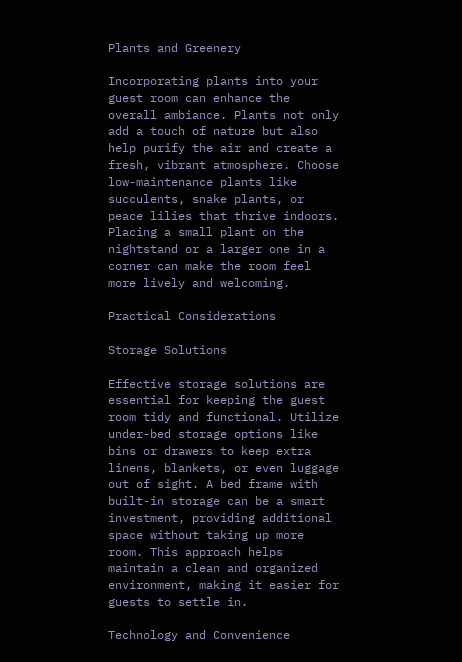Plants and Greenery

Incorporating plants into your guest room can enhance the overall ambiance. Plants not only add a touch of nature but also help purify the air and create a fresh, vibrant atmosphere. Choose low-maintenance plants like succulents, snake plants, or peace lilies that thrive indoors. Placing a small plant on the nightstand or a larger one in a corner can make the room feel more lively and welcoming.

Practical Considerations

Storage Solutions

Effective storage solutions are essential for keeping the guest room tidy and functional. Utilize under-bed storage options like bins or drawers to keep extra linens, blankets, or even luggage out of sight. A bed frame with built-in storage can be a smart investment, providing additional space without taking up more room. This approach helps maintain a clean and organized environment, making it easier for guests to settle in.

Technology and Convenience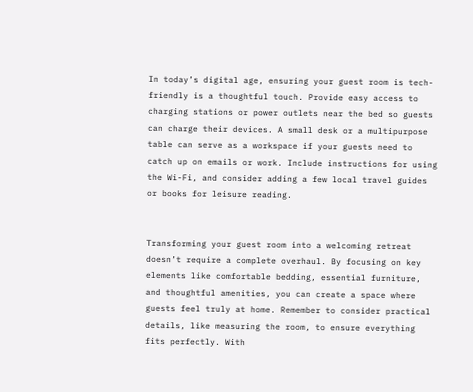In today’s digital age, ensuring your guest room is tech-friendly is a thoughtful touch. Provide easy access to charging stations or power outlets near the bed so guests can charge their devices. A small desk or a multipurpose table can serve as a workspace if your guests need to catch up on emails or work. Include instructions for using the Wi-Fi, and consider adding a few local travel guides or books for leisure reading.


Transforming your guest room into a welcoming retreat doesn’t require a complete overhaul. By focusing on key elements like comfortable bedding, essential furniture, and thoughtful amenities, you can create a space where guests feel truly at home. Remember to consider practical details, like measuring the room, to ensure everything fits perfectly. With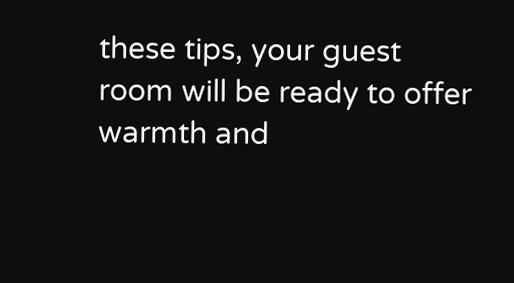these tips, your guest room will be ready to offer warmth and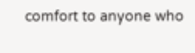comfort to anyone who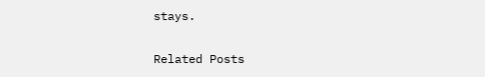stays.

Related Posts